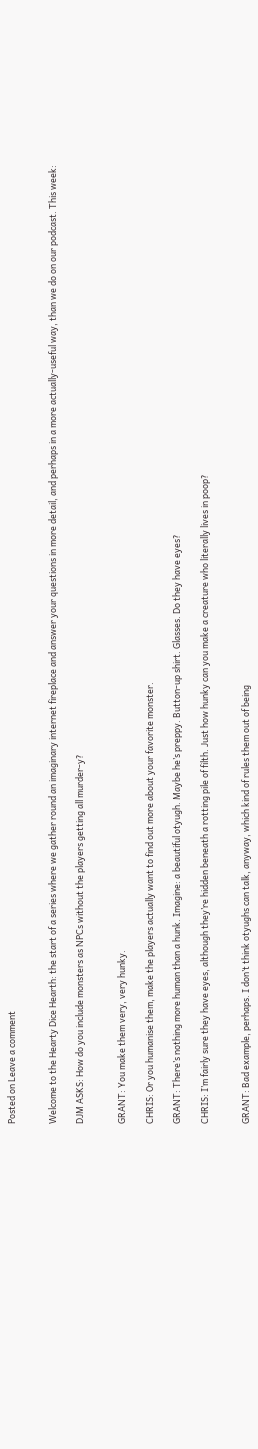Posted on Leave a comment


Welcome to the Hearty Dice Hearth: the start of a series where we gather round an imaginary internet fireplace and answer your questions in more detail, and perhaps in a more actually-useful way, than we do on our podcast. This week:

DJM ASKS: How do you include monsters as NPCs without the players getting all murder-y?


GRANT: You make them very, very hunky.

CHRIS: Or you humanise them, make the players actually want to find out more about your favorite monster.

GRANT: There’s nothing more human than a hunk. Imagine: a beautiful otyugh. Maybe he’s preppy. Button-up shirt. Glasses. Do they have eyes?

CHRIS: I’m fairly sure they have eyes, although they’re hidden beneath a rotting pile of filth. Just how hunky can you make a creature who literally lives in poop?


GRANT: Bad example, perhaps. I don’t think otyughs can talk, anyway, which kind of rules them out of being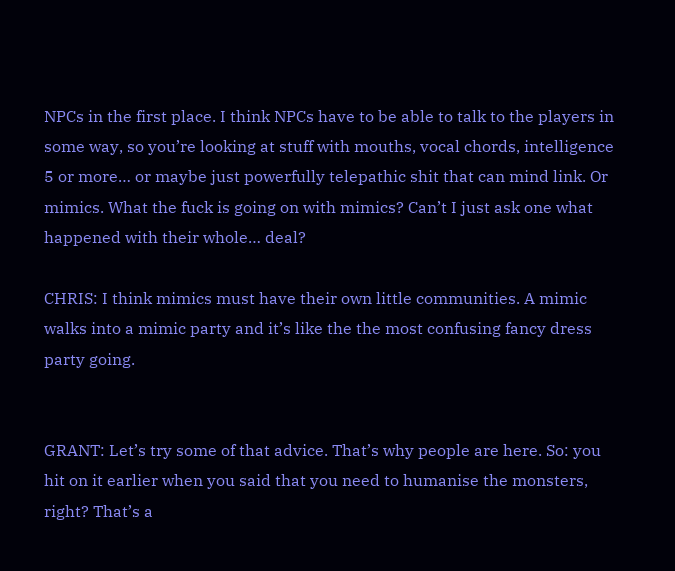NPCs in the first place. I think NPCs have to be able to talk to the players in some way, so you’re looking at stuff with mouths, vocal chords, intelligence 5 or more… or maybe just powerfully telepathic shit that can mind link. Or mimics. What the fuck is going on with mimics? Can’t I just ask one what happened with their whole… deal?

CHRIS: I think mimics must have their own little communities. A mimic walks into a mimic party and it’s like the the most confusing fancy dress party going.


GRANT: Let’s try some of that advice. That’s why people are here. So: you hit on it earlier when you said that you need to humanise the monsters, right? That’s a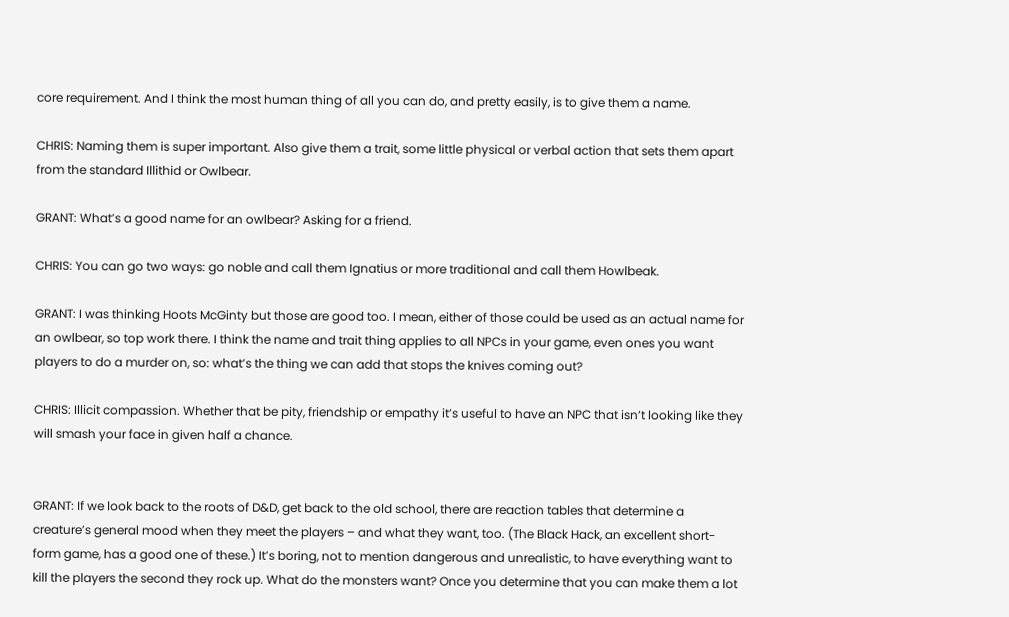core requirement. And I think the most human thing of all you can do, and pretty easily, is to give them a name.

CHRIS: Naming them is super important. Also give them a trait, some little physical or verbal action that sets them apart from the standard Illithid or Owlbear.

GRANT: What’s a good name for an owlbear? Asking for a friend.

CHRIS: You can go two ways: go noble and call them Ignatius or more traditional and call them Howlbeak.

GRANT: I was thinking Hoots McGinty but those are good too. I mean, either of those could be used as an actual name for an owlbear, so top work there. I think the name and trait thing applies to all NPCs in your game, even ones you want players to do a murder on, so: what’s the thing we can add that stops the knives coming out?

CHRIS: Illicit compassion. Whether that be pity, friendship or empathy it’s useful to have an NPC that isn’t looking like they will smash your face in given half a chance.


GRANT: If we look back to the roots of D&D, get back to the old school, there are reaction tables that determine a creature’s general mood when they meet the players – and what they want, too. (The Black Hack, an excellent short-form game, has a good one of these.) It’s boring, not to mention dangerous and unrealistic, to have everything want to kill the players the second they rock up. What do the monsters want? Once you determine that you can make them a lot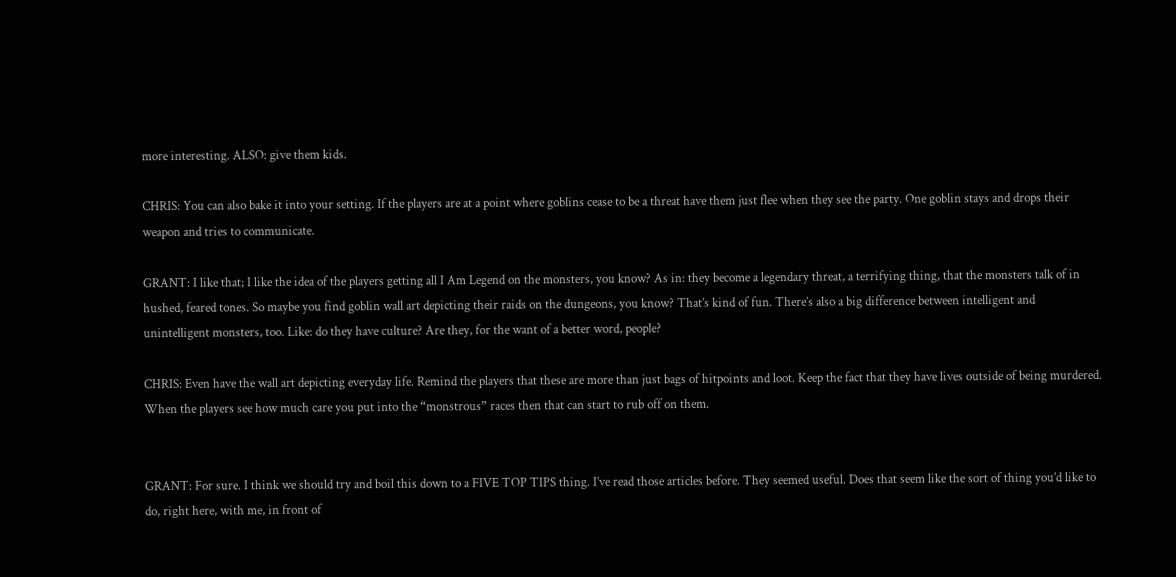more interesting. ALSO: give them kids.

CHRIS: You can also bake it into your setting. If the players are at a point where goblins cease to be a threat have them just flee when they see the party. One goblin stays and drops their weapon and tries to communicate.

GRANT: I like that; I like the idea of the players getting all I Am Legend on the monsters, you know? As in: they become a legendary threat, a terrifying thing, that the monsters talk of in hushed, feared tones. So maybe you find goblin wall art depicting their raids on the dungeons, you know? That’s kind of fun. There’s also a big difference between intelligent and unintelligent monsters, too. Like: do they have culture? Are they, for the want of a better word, people?

CHRIS: Even have the wall art depicting everyday life. Remind the players that these are more than just bags of hitpoints and loot. Keep the fact that they have lives outside of being murdered. When the players see how much care you put into the “monstrous” races then that can start to rub off on them.


GRANT: For sure. I think we should try and boil this down to a FIVE TOP TIPS thing. I’ve read those articles before. They seemed useful. Does that seem like the sort of thing you’d like to do, right here, with me, in front of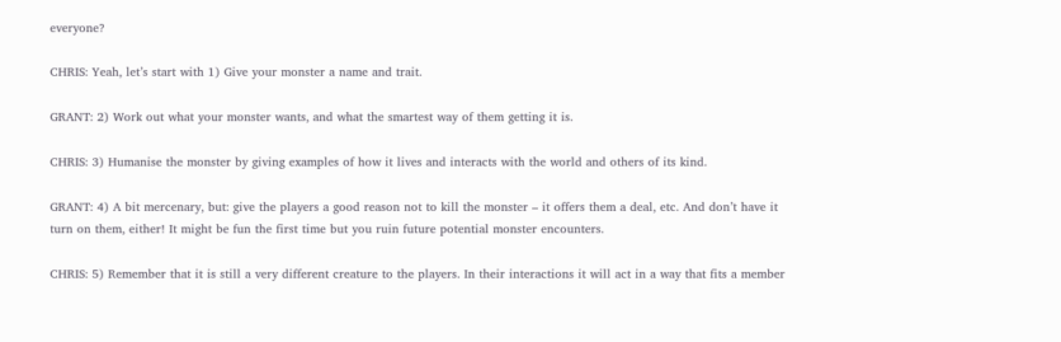everyone?

CHRIS: Yeah, let’s start with 1) Give your monster a name and trait.

GRANT: 2) Work out what your monster wants, and what the smartest way of them getting it is.

CHRIS: 3) Humanise the monster by giving examples of how it lives and interacts with the world and others of its kind.

GRANT: 4) A bit mercenary, but: give the players a good reason not to kill the monster – it offers them a deal, etc. And don’t have it turn on them, either! It might be fun the first time but you ruin future potential monster encounters.

CHRIS: 5) Remember that it is still a very different creature to the players. In their interactions it will act in a way that fits a member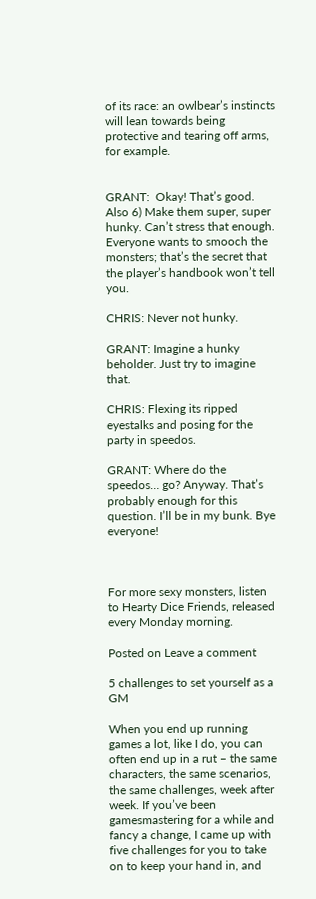of its race: an owlbear’s instincts will lean towards being protective and tearing off arms, for example.


GRANT:  Okay! That’s good. Also 6) Make them super, super hunky. Can’t stress that enough. Everyone wants to smooch the monsters; that’s the secret that the player’s handbook won’t tell you.

CHRIS: Never not hunky.

GRANT: Imagine a hunky beholder. Just try to imagine that.

CHRIS: Flexing its ripped eyestalks and posing for the party in speedos.

GRANT: Where do the speedos… go? Anyway. That’s probably enough for this question. I’ll be in my bunk. Bye everyone!



For more sexy monsters, listen to Hearty Dice Friends, released every Monday morning.

Posted on Leave a comment

5 challenges to set yourself as a GM

When you end up running games a lot, like I do, you can often end up in a rut – the same characters, the same scenarios, the same challenges, week after week. If you’ve been gamesmastering for a while and fancy a change, I came up with five challenges for you to take on to keep your hand in, and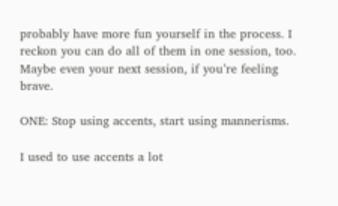probably have more fun yourself in the process. I reckon you can do all of them in one session, too. Maybe even your next session, if you’re feeling brave.

ONE: Stop using accents, start using mannerisms.

I used to use accents a lot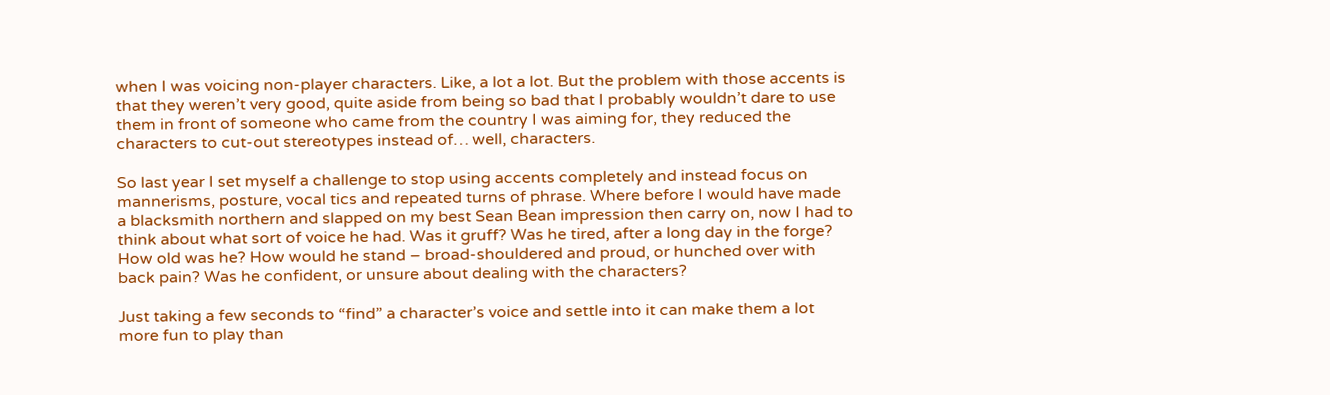when I was voicing non-player characters. Like, a lot a lot. But the problem with those accents is that they weren’t very good, quite aside from being so bad that I probably wouldn’t dare to use them in front of someone who came from the country I was aiming for, they reduced the characters to cut-out stereotypes instead of… well, characters.

So last year I set myself a challenge to stop using accents completely and instead focus on mannerisms, posture, vocal tics and repeated turns of phrase. Where before I would have made a blacksmith northern and slapped on my best Sean Bean impression then carry on, now I had to think about what sort of voice he had. Was it gruff? Was he tired, after a long day in the forge? How old was he? How would he stand – broad-shouldered and proud, or hunched over with back pain? Was he confident, or unsure about dealing with the characters?

Just taking a few seconds to “find” a character’s voice and settle into it can make them a lot more fun to play than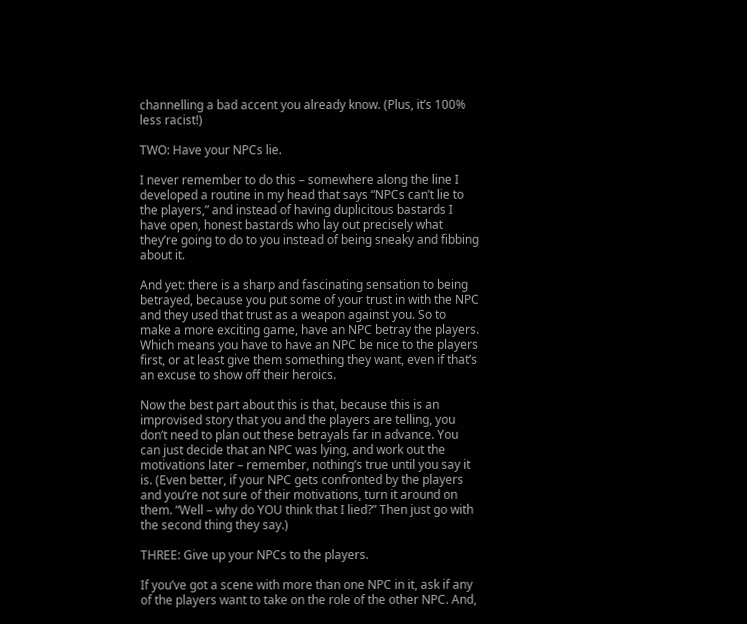channelling a bad accent you already know. (Plus, it’s 100% less racist!)

TWO: Have your NPCs lie.

I never remember to do this – somewhere along the line I developed a routine in my head that says “NPCs can’t lie to the players,” and instead of having duplicitous bastards I have open, honest bastards who lay out precisely what they’re going to do to you instead of being sneaky and fibbing about it.

And yet: there is a sharp and fascinating sensation to being betrayed, because you put some of your trust in with the NPC and they used that trust as a weapon against you. So to make a more exciting game, have an NPC betray the players. Which means you have to have an NPC be nice to the players first, or at least give them something they want, even if that’s an excuse to show off their heroics.

Now the best part about this is that, because this is an improvised story that you and the players are telling, you don’t need to plan out these betrayals far in advance. You can just decide that an NPC was lying, and work out the motivations later – remember, nothing’s true until you say it is. (Even better, if your NPC gets confronted by the players and you’re not sure of their motivations, turn it around on them. “Well – why do YOU think that I lied?” Then just go with the second thing they say.)

THREE: Give up your NPCs to the players.

If you’ve got a scene with more than one NPC in it, ask if any of the players want to take on the role of the other NPC. And,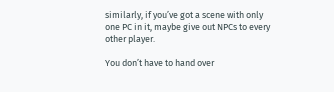similarly, if you’ve got a scene with only one PC in it, maybe give out NPCs to every other player.

You don’t have to hand over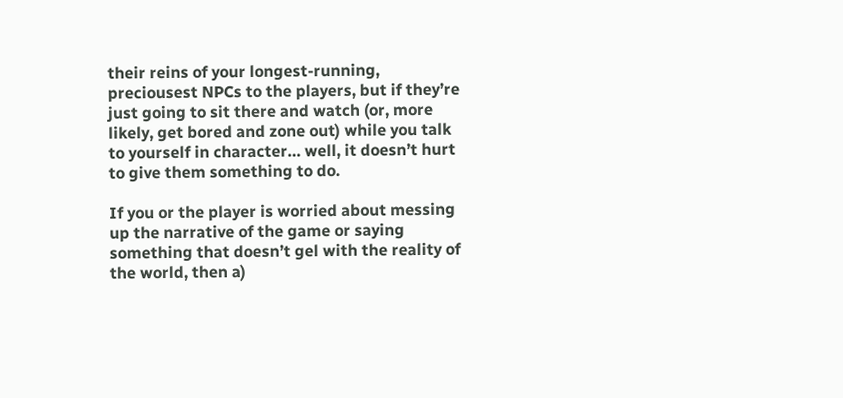their reins of your longest-running, preciousest NPCs to the players, but if they’re just going to sit there and watch (or, more likely, get bored and zone out) while you talk to yourself in character… well, it doesn’t hurt to give them something to do.

If you or the player is worried about messing up the narrative of the game or saying something that doesn’t gel with the reality of the world, then a)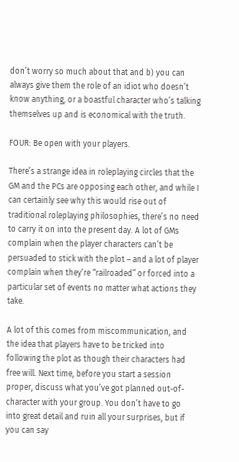don’t worry so much about that and b) you can always give them the role of an idiot who doesn’t know anything, or a boastful character who’s talking themselves up and is economical with the truth.

FOUR: Be open with your players.

There’s a strange idea in roleplaying circles that the GM and the PCs are opposing each other, and while I can certainly see why this would rise out of traditional roleplaying philosophies, there’s no need to carry it on into the present day. A lot of GMs complain when the player characters can’t be persuaded to stick with the plot – and a lot of player complain when they’re “railroaded” or forced into a particular set of events no matter what actions they take.

A lot of this comes from miscommunication, and the idea that players have to be tricked into following the plot as though their characters had free will. Next time, before you start a session proper, discuss what you’ve got planned out-of-character with your group. You don’t have to go into great detail and ruin all your surprises, but if you can say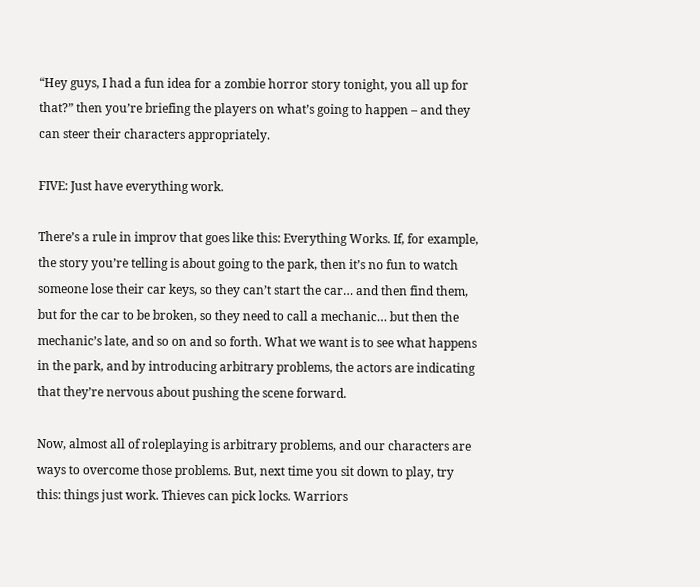“Hey guys, I had a fun idea for a zombie horror story tonight, you all up for that?” then you’re briefing the players on what’s going to happen – and they can steer their characters appropriately.

FIVE: Just have everything work.

There’s a rule in improv that goes like this: Everything Works. If, for example, the story you’re telling is about going to the park, then it’s no fun to watch someone lose their car keys, so they can’t start the car… and then find them, but for the car to be broken, so they need to call a mechanic… but then the mechanic’s late, and so on and so forth. What we want is to see what happens in the park, and by introducing arbitrary problems, the actors are indicating that they’re nervous about pushing the scene forward.

Now, almost all of roleplaying is arbitrary problems, and our characters are ways to overcome those problems. But, next time you sit down to play, try this: things just work. Thieves can pick locks. Warriors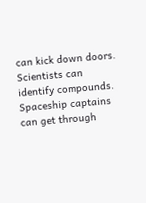can kick down doors. Scientists can identify compounds. Spaceship captains can get through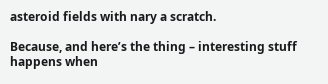asteroid fields with nary a scratch.

Because, and here’s the thing – interesting stuff happens when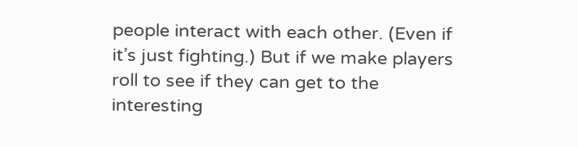people interact with each other. (Even if it’s just fighting.) But if we make players roll to see if they can get to the interesting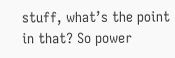stuff, what’s the point in that? So power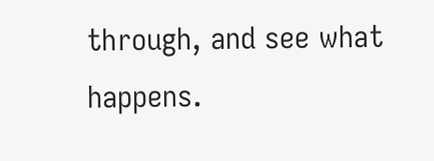through, and see what happens.